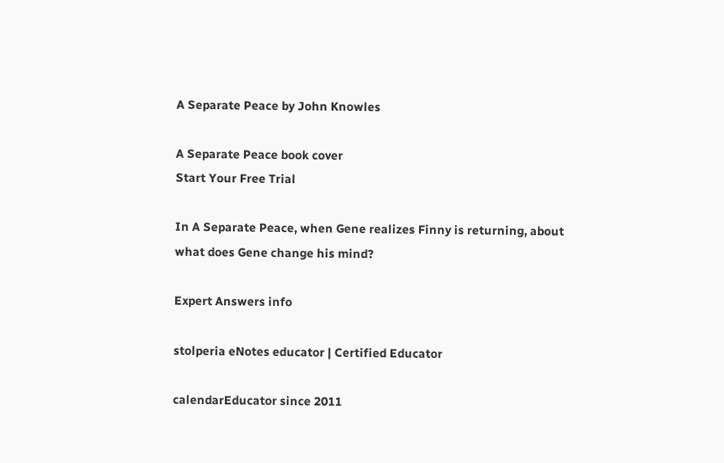A Separate Peace by John Knowles

A Separate Peace book cover
Start Your Free Trial

In A Separate Peace, when Gene realizes Finny is returning, about what does Gene change his mind?

Expert Answers info

stolperia eNotes educator | Certified Educator

calendarEducator since 2011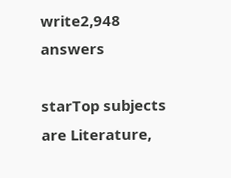write2,948 answers

starTop subjects are Literature,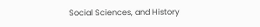Social Sciences, and History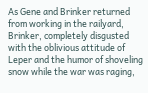As Gene and Brinker returned from working in the railyard, Brinker, completely disgusted with the oblivious attitude of Leper and the humor of shoveling snow while the war was raging,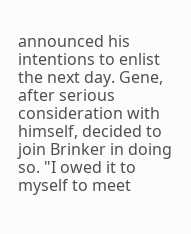announced his intentions to enlist the next day. Gene, after serious consideration with himself, decided to join Brinker in doing so. "I owed it to myself to meet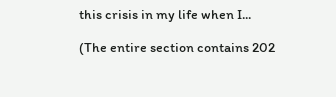this crisis in my life when I...

(The entire section contains 202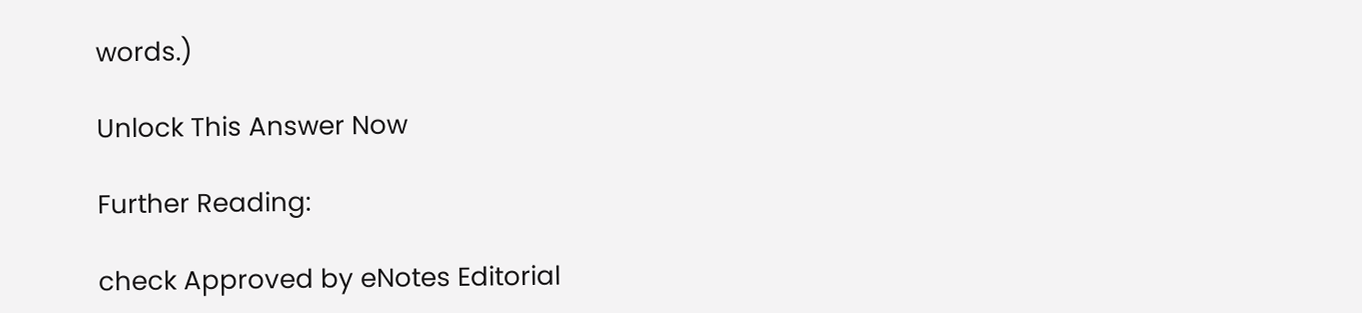words.)

Unlock This Answer Now

Further Reading:

check Approved by eNotes Editorial